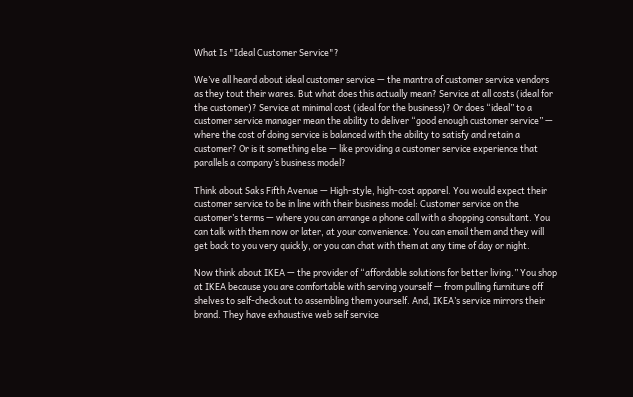What Is "Ideal Customer Service"?

We’ve all heard about ideal customer service — the mantra of customer service vendors as they tout their wares. But what does this actually mean? Service at all costs (ideal for the customer)? Service at minimal cost (ideal for the business)? Or does “ideal” to a customer service manager mean the ability to deliver “good enough customer service” — where the cost of doing service is balanced with the ability to satisfy and retain a customer? Or is it something else — like providing a customer service experience that parallels a company’s business model?

Think about Saks Fifth Avenue — High-style, high-cost apparel. You would expect their customer service to be in line with their business model: Customer service on the customer’s terms — where you can arrange a phone call with a shopping consultant. You can talk with them now or later, at your convenience. You can email them and they will get back to you very quickly, or you can chat with them at any time of day or night.

Now think about IKEA — the provider of “affordable solutions for better living.” You shop at IKEA because you are comfortable with serving yourself — from pulling furniture off shelves to self-checkout to assembling them yourself. And, IKEA’s service mirrors their brand. They have exhaustive web self service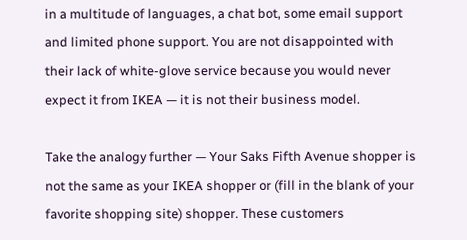in a multitude of languages, a chat bot, some email support and limited phone support. You are not disappointed with their lack of white-glove service because you would never expect it from IKEA — it is not their business model.

Take the analogy further — Your Saks Fifth Avenue shopper is not the same as your IKEA shopper or (fill in the blank of your favorite shopping site) shopper. These customers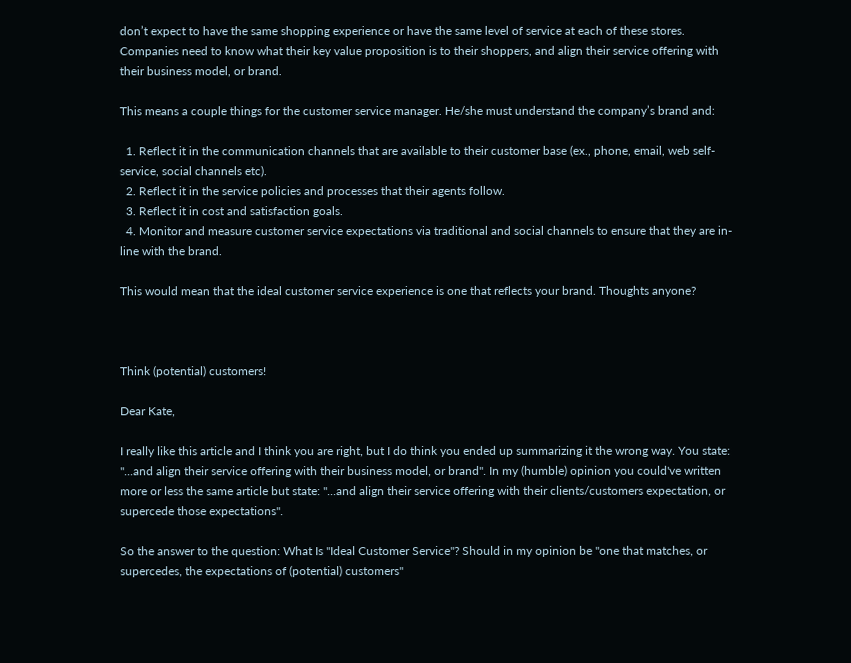don’t expect to have the same shopping experience or have the same level of service at each of these stores. Companies need to know what their key value proposition is to their shoppers, and align their service offering with their business model, or brand.

This means a couple things for the customer service manager. He/she must understand the company’s brand and:

  1. Reflect it in the communication channels that are available to their customer base (ex., phone, email, web self-service, social channels etc).
  2. Reflect it in the service policies and processes that their agents follow.
  3. Reflect it in cost and satisfaction goals.
  4. Monitor and measure customer service expectations via traditional and social channels to ensure that they are in-line with the brand.

This would mean that the ideal customer service experience is one that reflects your brand. Thoughts anyone?



Think (potential) customers!

Dear Kate,

I really like this article and I think you are right, but I do think you ended up summarizing it the wrong way. You state: "...and align their service offering with their business model, or brand". In my (humble) opinion you could've written more or less the same article but state: "...and align their service offering with their clients/customers expectation, or supercede those expectations".

So the answer to the question: What Is "Ideal Customer Service"? Should in my opinion be "one that matches, or supercedes, the expectations of (potential) customers"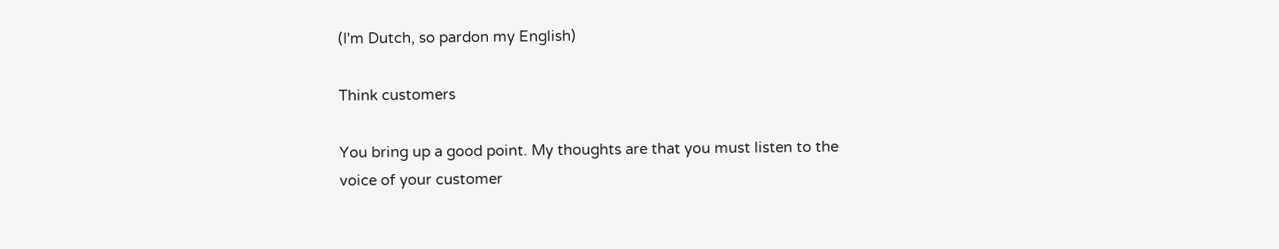(I'm Dutch, so pardon my English)

Think customers

You bring up a good point. My thoughts are that you must listen to the voice of your customer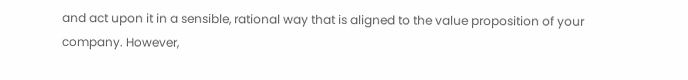and act upon it in a sensible, rational way that is aligned to the value proposition of your company. However,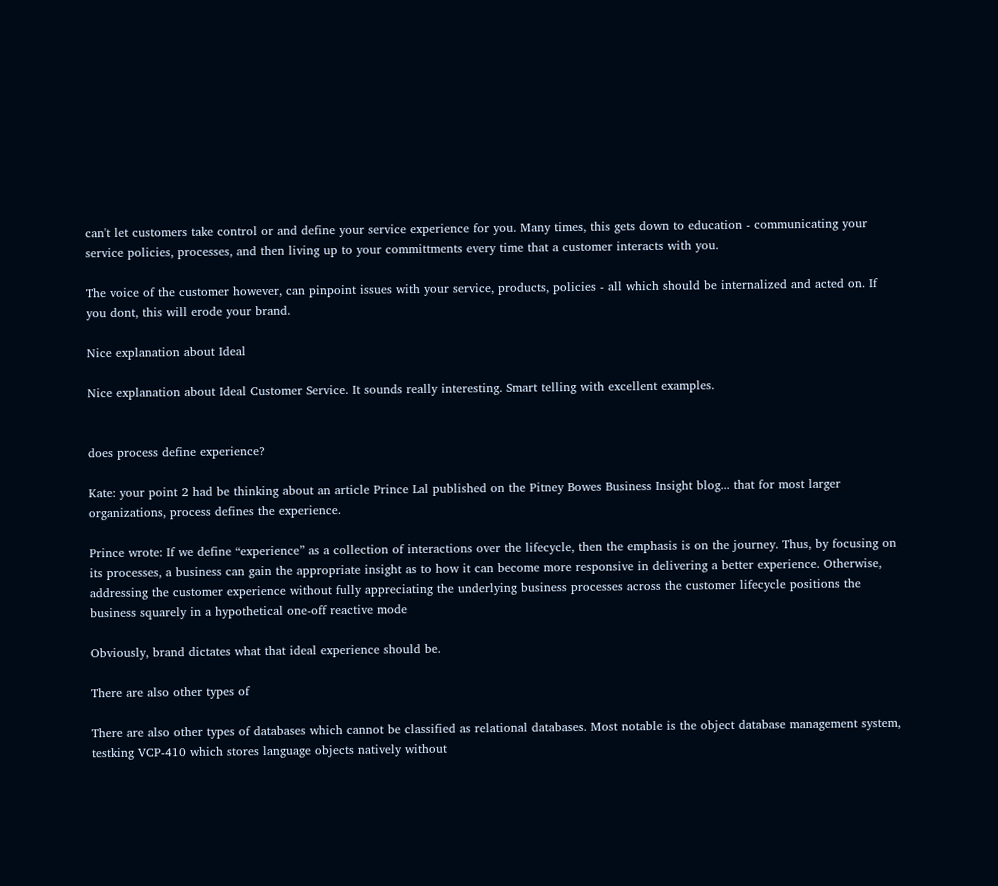can't let customers take control or and define your service experience for you. Many times, this gets down to education - communicating your service policies, processes, and then living up to your committments every time that a customer interacts with you.

The voice of the customer however, can pinpoint issues with your service, products, policies - all which should be internalized and acted on. If you dont, this will erode your brand.

Nice explanation about Ideal

Nice explanation about Ideal Customer Service. It sounds really interesting. Smart telling with excellent examples.


does process define experience?

Kate: your point 2 had be thinking about an article Prince Lal published on the Pitney Bowes Business Insight blog... that for most larger organizations, process defines the experience.

Prince wrote: If we define “experience” as a collection of interactions over the lifecycle, then the emphasis is on the journey. Thus, by focusing on its processes, a business can gain the appropriate insight as to how it can become more responsive in delivering a better experience. Otherwise, addressing the customer experience without fully appreciating the underlying business processes across the customer lifecycle positions the business squarely in a hypothetical one-off reactive mode

Obviously, brand dictates what that ideal experience should be.

There are also other types of

There are also other types of databases which cannot be classified as relational databases. Most notable is the object database management system, testking VCP-410 which stores language objects natively without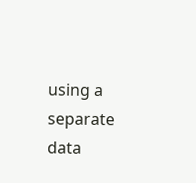using a separate data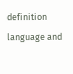definition language and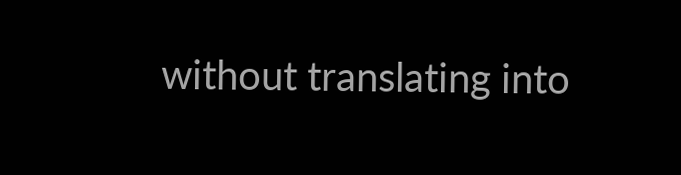without translating into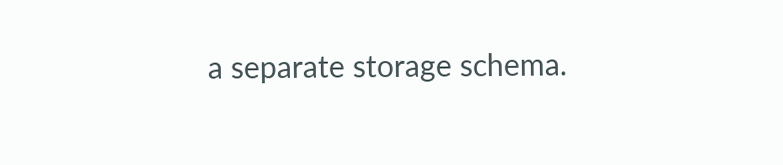a separate storage schema.